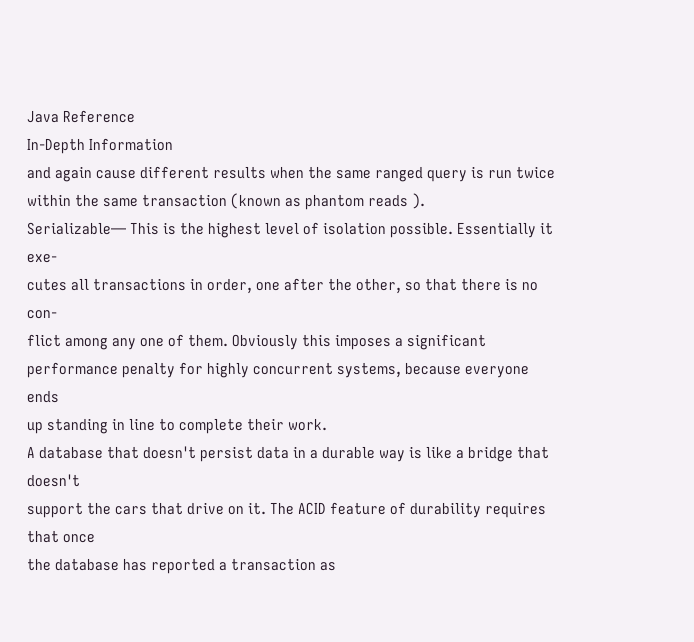Java Reference
In-Depth Information
and again cause different results when the same ranged query is run twice
within the same transaction (known as phantom reads ).
Serializable— This is the highest level of isolation possible. Essentially it exe-
cutes all transactions in order, one after the other, so that there is no con-
flict among any one of them. Obviously this imposes a significant
performance penalty for highly concurrent systems, because everyone ends
up standing in line to complete their work.
A database that doesn't persist data in a durable way is like a bridge that doesn't
support the cars that drive on it. The ACID feature of durability requires that once
the database has reported a transaction as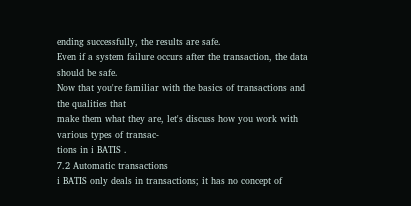ending successfully, the results are safe.
Even if a system failure occurs after the transaction, the data should be safe.
Now that you're familiar with the basics of transactions and the qualities that
make them what they are, let's discuss how you work with various types of transac-
tions in i BATIS .
7.2 Automatic transactions
i BATIS only deals in transactions; it has no concept of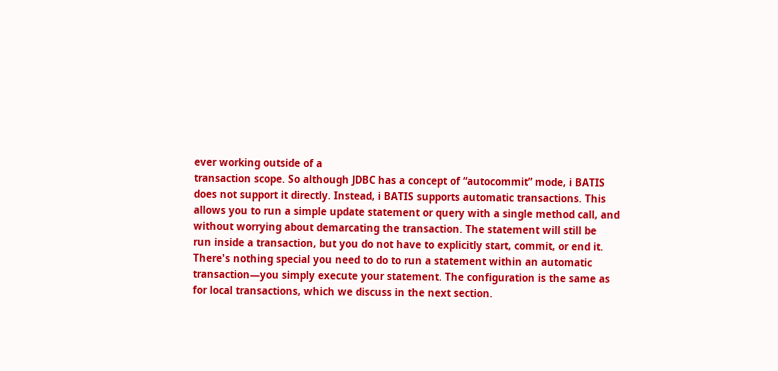ever working outside of a
transaction scope. So although JDBC has a concept of “autocommit” mode, i BATIS
does not support it directly. Instead, i BATIS supports automatic transactions. This
allows you to run a simple update statement or query with a single method call, and
without worrying about demarcating the transaction. The statement will still be
run inside a transaction, but you do not have to explicitly start, commit, or end it.
There's nothing special you need to do to run a statement within an automatic
transaction—you simply execute your statement. The configuration is the same as
for local transactions, which we discuss in the next section.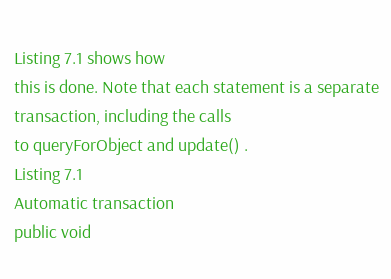Listing 7.1 shows how
this is done. Note that each statement is a separate transaction, including the calls
to queryForObject and update() .
Listing 7.1
Automatic transaction
public void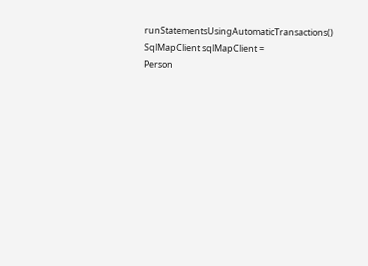runStatementsUsingAutomaticTransactions()
SqlMapClient sqlMapClient =
Person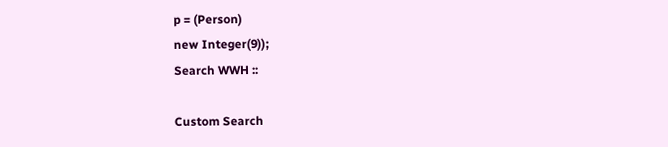p = (Person)
new Integer(9));
Search WWH ::

Custom Search